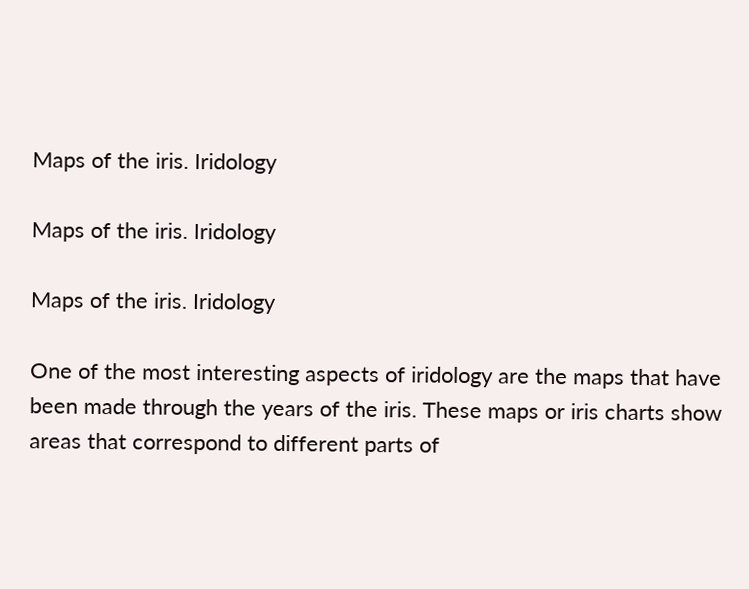Maps of the iris. Iridology

Maps of the iris. Iridology

Maps of the iris. Iridology

One of the most interesting aspects of iridology are the maps that have been made through the years of the iris. These maps or iris charts show areas that correspond to different parts of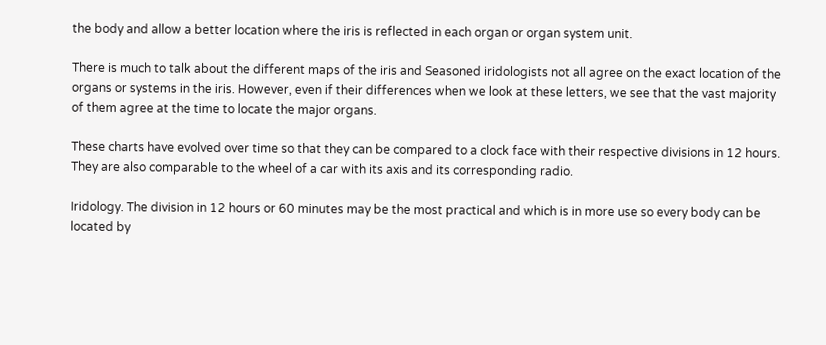the body and allow a better location where the iris is reflected in each organ or organ system unit.

There is much to talk about the different maps of the iris and Seasoned iridologists not all agree on the exact location of the organs or systems in the iris. However, even if their differences when we look at these letters, we see that the vast majority of them agree at the time to locate the major organs.

These charts have evolved over time so that they can be compared to a clock face with their respective divisions in 12 hours. They are also comparable to the wheel of a car with its axis and its corresponding radio.

Iridology. The division in 12 hours or 60 minutes may be the most practical and which is in more use so every body can be located by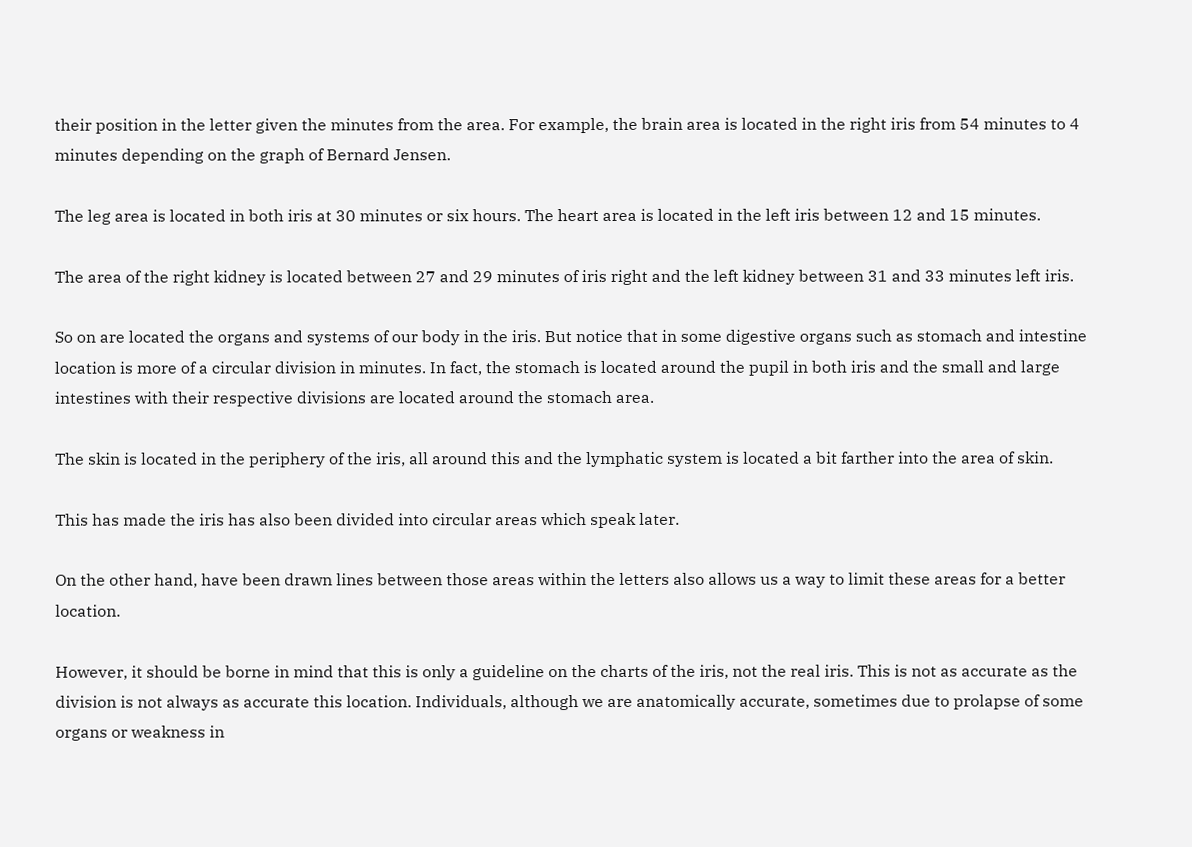their position in the letter given the minutes from the area. For example, the brain area is located in the right iris from 54 minutes to 4 minutes depending on the graph of Bernard Jensen.

The leg area is located in both iris at 30 minutes or six hours. The heart area is located in the left iris between 12 and 15 minutes.

The area of the right kidney is located between 27 and 29 minutes of iris right and the left kidney between 31 and 33 minutes left iris.

So on are located the organs and systems of our body in the iris. But notice that in some digestive organs such as stomach and intestine location is more of a circular division in minutes. In fact, the stomach is located around the pupil in both iris and the small and large intestines with their respective divisions are located around the stomach area.

The skin is located in the periphery of the iris, all around this and the lymphatic system is located a bit farther into the area of skin.

This has made the iris has also been divided into circular areas which speak later.

On the other hand, have been drawn lines between those areas within the letters also allows us a way to limit these areas for a better location.

However, it should be borne in mind that this is only a guideline on the charts of the iris, not the real iris. This is not as accurate as the division is not always as accurate this location. Individuals, although we are anatomically accurate, sometimes due to prolapse of some organs or weakness in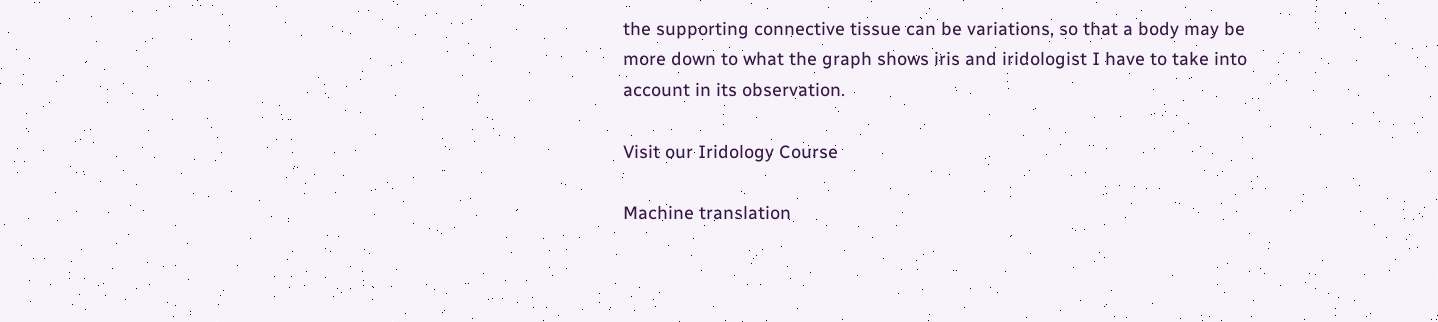the supporting connective tissue can be variations, so that a body may be more down to what the graph shows iris and iridologist I have to take into account in its observation.

Visit our Iridology Course

Machine translation